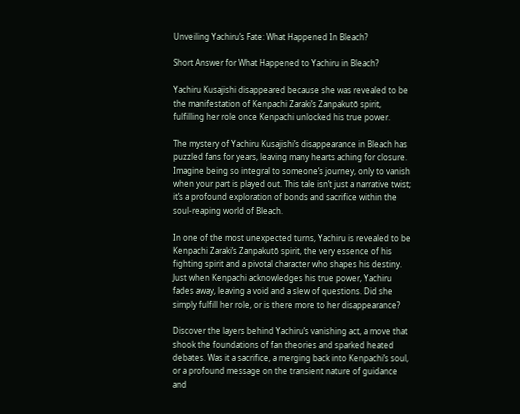Unveiling Yachiru’s Fate: What Happened In Bleach?

Short Answer for What Happened to Yachiru in Bleach?

Yachiru Kusajishi disappeared because she was revealed to be the manifestation of Kenpachi Zaraki’s Zanpakutō spirit, fulfilling her role once Kenpachi unlocked his true power.

The mystery of Yachiru Kusajishi’s disappearance in Bleach has puzzled fans for years, leaving many hearts aching for closure. Imagine being so integral to someone’s journey, only to vanish when your part is played out. This tale isn’t just a narrative twist; it’s a profound exploration of bonds and sacrifice within the soul-reaping world of Bleach.

In one of the most unexpected turns, Yachiru is revealed to be Kenpachi Zaraki’s Zanpakutō spirit, the very essence of his fighting spirit and a pivotal character who shapes his destiny. Just when Kenpachi acknowledges his true power, Yachiru fades away, leaving a void and a slew of questions. Did she simply fulfill her role, or is there more to her disappearance?

Discover the layers behind Yachiru’s vanishing act, a move that shook the foundations of fan theories and sparked heated debates. Was it a sacrifice, a merging back into Kenpachi’s soul, or a profound message on the transient nature of guidance and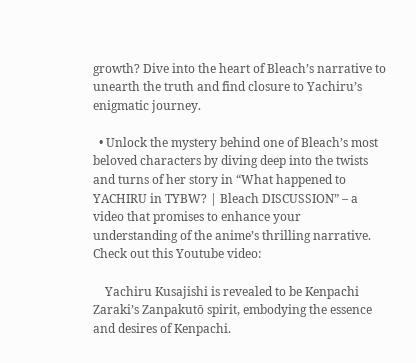growth? Dive into the heart of Bleach’s narrative to unearth the truth and find closure to Yachiru’s enigmatic journey.

  • Unlock the mystery behind one of Bleach’s most beloved characters by diving deep into the twists and turns of her story in “What happened to YACHIRU in TYBW? | Bleach DISCUSSION” – a video that promises to enhance your understanding of the anime’s thrilling narrative. Check out this Youtube video:

    Yachiru Kusajishi is revealed to be Kenpachi Zaraki’s Zanpakutō spirit, embodying the essence and desires of Kenpachi.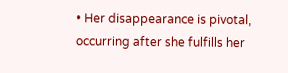• Her disappearance is pivotal, occurring after she fulfills her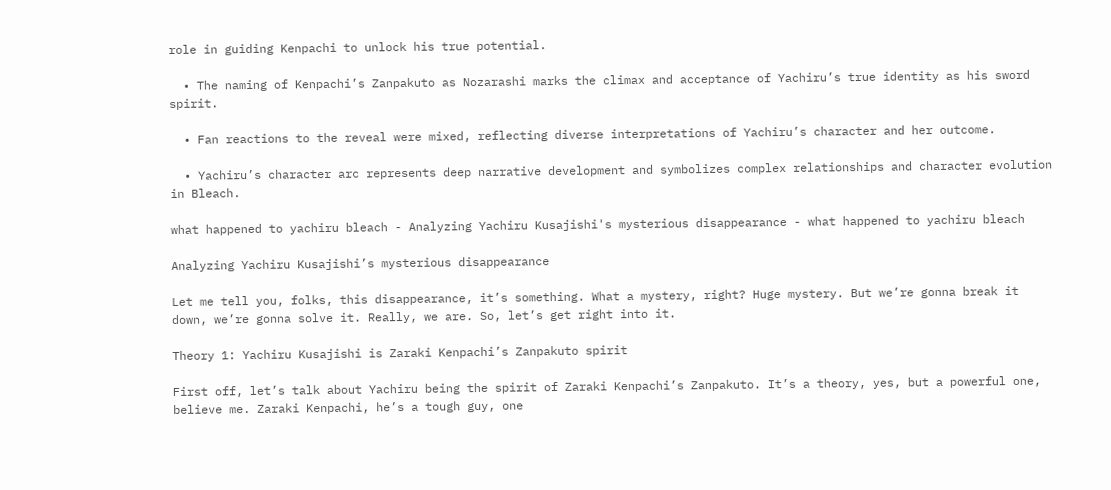role in guiding Kenpachi to unlock his true potential.

  • The naming of Kenpachi’s Zanpakuto as Nozarashi marks the climax and acceptance of Yachiru’s true identity as his sword spirit.

  • Fan reactions to the reveal were mixed, reflecting diverse interpretations of Yachiru’s character and her outcome.

  • Yachiru’s character arc represents deep narrative development and symbolizes complex relationships and character evolution in Bleach.

what happened to yachiru bleach - Analyzing Yachiru Kusajishi's mysterious disappearance - what happened to yachiru bleach

Analyzing Yachiru Kusajishi’s mysterious disappearance

Let me tell you, folks, this disappearance, it’s something. What a mystery, right? Huge mystery. But we’re gonna break it down, we’re gonna solve it. Really, we are. So, let’s get right into it.

Theory 1: Yachiru Kusajishi is Zaraki Kenpachi’s Zanpakuto spirit

First off, let’s talk about Yachiru being the spirit of Zaraki Kenpachi’s Zanpakuto. It’s a theory, yes, but a powerful one, believe me. Zaraki Kenpachi, he’s a tough guy, one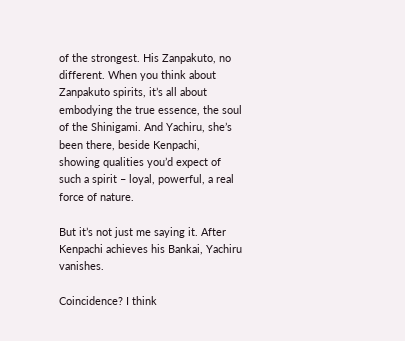of the strongest. His Zanpakuto, no different. When you think about Zanpakuto spirits, it’s all about embodying the true essence, the soul of the Shinigami. And Yachiru, she’s been there, beside Kenpachi, showing qualities you’d expect of such a spirit – loyal, powerful, a real force of nature.

But it’s not just me saying it. After Kenpachi achieves his Bankai, Yachiru vanishes.

Coincidence? I think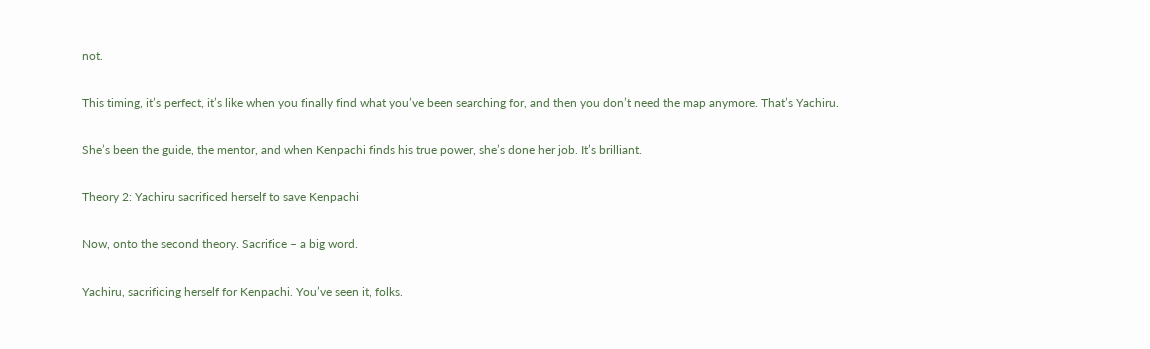not.

This timing, it’s perfect, it’s like when you finally find what you’ve been searching for, and then you don’t need the map anymore. That’s Yachiru.

She’s been the guide, the mentor, and when Kenpachi finds his true power, she’s done her job. It’s brilliant.

Theory 2: Yachiru sacrificed herself to save Kenpachi

Now, onto the second theory. Sacrifice – a big word.

Yachiru, sacrificing herself for Kenpachi. You’ve seen it, folks.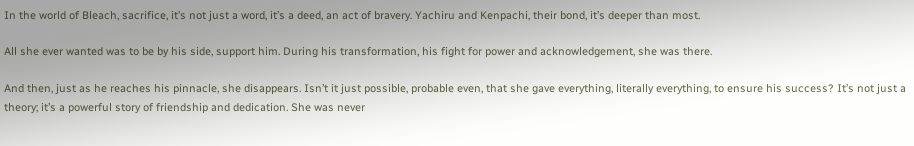In the world of Bleach, sacrifice, it’s not just a word, it’s a deed, an act of bravery. Yachiru and Kenpachi, their bond, it’s deeper than most.

All she ever wanted was to be by his side, support him. During his transformation, his fight for power and acknowledgement, she was there.

And then, just as he reaches his pinnacle, she disappears. Isn’t it just possible, probable even, that she gave everything, literally everything, to ensure his success? It’s not just a theory; it’s a powerful story of friendship and dedication. She was never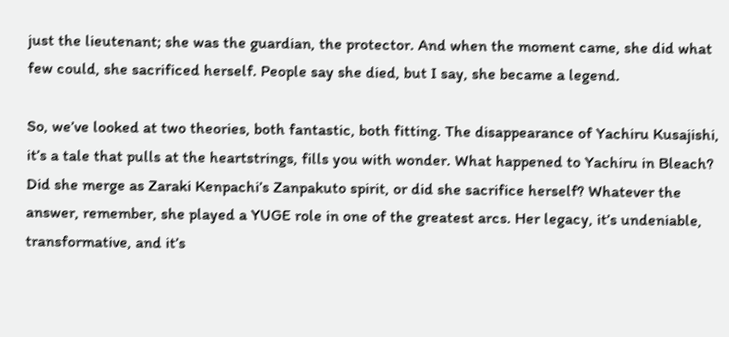just the lieutenant; she was the guardian, the protector. And when the moment came, she did what few could, she sacrificed herself. People say she died, but I say, she became a legend.

So, we’ve looked at two theories, both fantastic, both fitting. The disappearance of Yachiru Kusajishi, it’s a tale that pulls at the heartstrings, fills you with wonder. What happened to Yachiru in Bleach? Did she merge as Zaraki Kenpachi’s Zanpakuto spirit, or did she sacrifice herself? Whatever the answer, remember, she played a YUGE role in one of the greatest arcs. Her legacy, it’s undeniable, transformative, and it’s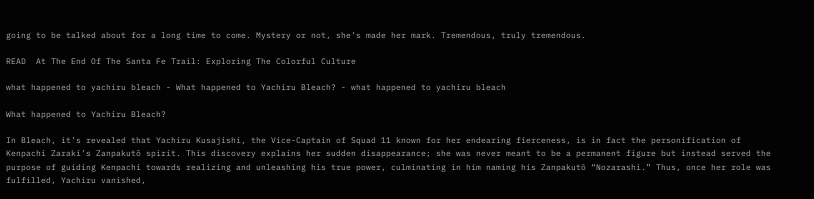going to be talked about for a long time to come. Mystery or not, she’s made her mark. Tremendous, truly tremendous.

READ  At The End Of The Santa Fe Trail: Exploring The Colorful Culture

what happened to yachiru bleach - What happened to Yachiru Bleach? - what happened to yachiru bleach

What happened to Yachiru Bleach?

In Bleach, it’s revealed that Yachiru Kusajishi, the Vice-Captain of Squad 11 known for her endearing fierceness, is in fact the personification of Kenpachi Zaraki’s Zanpakutō spirit. This discovery explains her sudden disappearance; she was never meant to be a permanent figure but instead served the purpose of guiding Kenpachi towards realizing and unleashing his true power, culminating in him naming his Zanpakutō “Nozarashi.” Thus, once her role was fulfilled, Yachiru vanished,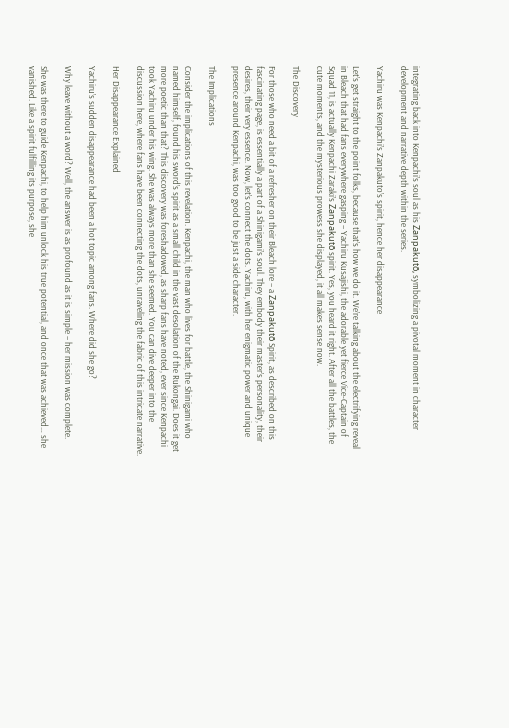integrating back into Kenpachi’s soul as his Zanpakutō, symbolizing a pivotal moment in character development and narrative depth within the series.

Yachiru was Kenpachi’s Zanpakuto’s spirit, hence her disappearance

Let’s get straight to the point folks, because that’s how we do it. We’re talking about the electrifying reveal in Bleach that had fans everywhere gasping – Yachiru Kusajishi, the adorable yet fierce Vice-Captain of Squad 11, is actually Kenpachi Zaraki’s Zanpakutō spirit. Yes, you heard it right. After all the battles, the cute moments, and the mysterious prowess she displayed, it all makes sense now.

The Discovery

For those who need a bit of a refresher on their Bleach lore – a Zanpakutō Spirit, as described on this fascinating page, is essentially a part of a Shinigami’s soul. They embody their master’s personality, their desires, their very essence. Now, let’s connect the dots. Yachiru, with her enigmatic power and unique presence around Kenpachi, was too good to be just a side character.

The Implications

Consider the implications of this revelation. Kenpachi, the man who lives for battle, the Shinigami who named himself, found his sword’s spirit as a small child in the vast desolation of the Rukongai. Does it get more poetic than that? This discovery was foreshadowed, as sharp fans have noted, ever since Kenpachi took Yachiru under his wing. She was always more than she seemed. You can dive deeper into the discussion here, where fans have been connecting the dots, unraveling the fabric of this intricate narrative.

Her Disappearance Explained

Yachiru’s sudden disappearance had been a hot topic among fans. Where did she go?

Why leave without a word? Well, the answer is as profound as it is simple – her mission was complete.

She was there to guide Kenpachi, to help him unlock his true potential, and once that was achieved… she vanished. Like a spirit fulfilling its purpose, she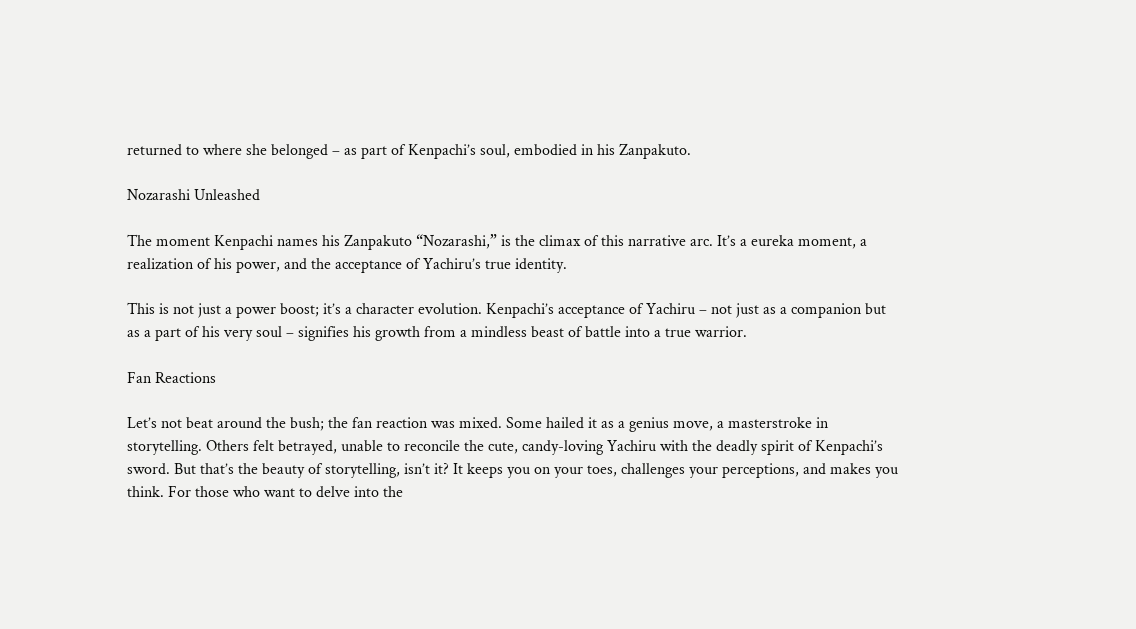returned to where she belonged – as part of Kenpachi’s soul, embodied in his Zanpakuto.

Nozarashi Unleashed

The moment Kenpachi names his Zanpakuto “Nozarashi,” is the climax of this narrative arc. It’s a eureka moment, a realization of his power, and the acceptance of Yachiru’s true identity.

This is not just a power boost; it’s a character evolution. Kenpachi’s acceptance of Yachiru – not just as a companion but as a part of his very soul – signifies his growth from a mindless beast of battle into a true warrior.

Fan Reactions

Let’s not beat around the bush; the fan reaction was mixed. Some hailed it as a genius move, a masterstroke in storytelling. Others felt betrayed, unable to reconcile the cute, candy-loving Yachiru with the deadly spirit of Kenpachi’s sword. But that’s the beauty of storytelling, isn’t it? It keeps you on your toes, challenges your perceptions, and makes you think. For those who want to delve into the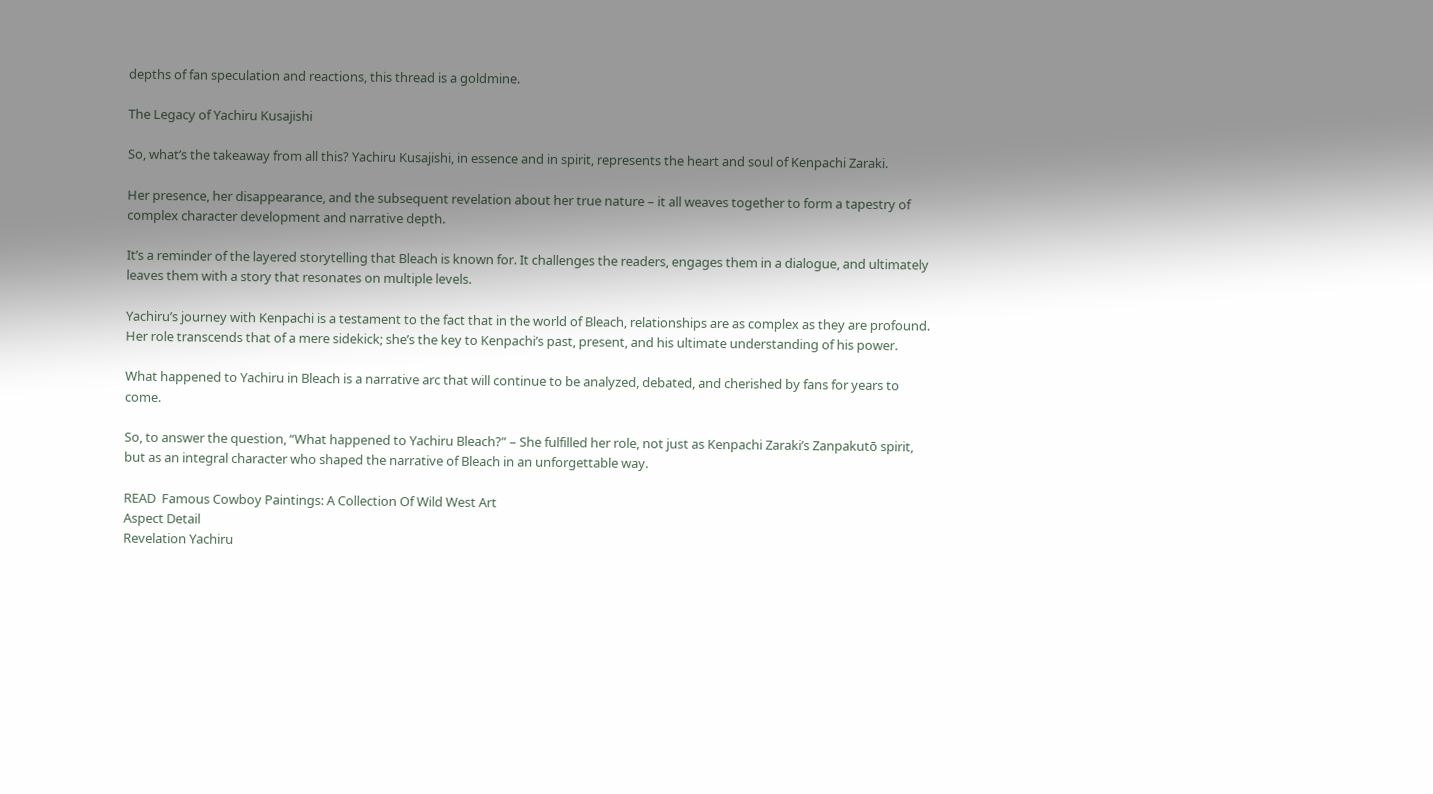depths of fan speculation and reactions, this thread is a goldmine.

The Legacy of Yachiru Kusajishi

So, what’s the takeaway from all this? Yachiru Kusajishi, in essence and in spirit, represents the heart and soul of Kenpachi Zaraki.

Her presence, her disappearance, and the subsequent revelation about her true nature – it all weaves together to form a tapestry of complex character development and narrative depth.

It’s a reminder of the layered storytelling that Bleach is known for. It challenges the readers, engages them in a dialogue, and ultimately leaves them with a story that resonates on multiple levels.

Yachiru’s journey with Kenpachi is a testament to the fact that in the world of Bleach, relationships are as complex as they are profound. Her role transcends that of a mere sidekick; she’s the key to Kenpachi’s past, present, and his ultimate understanding of his power.

What happened to Yachiru in Bleach is a narrative arc that will continue to be analyzed, debated, and cherished by fans for years to come.

So, to answer the question, “What happened to Yachiru Bleach?” – She fulfilled her role, not just as Kenpachi Zaraki’s Zanpakutō spirit, but as an integral character who shaped the narrative of Bleach in an unforgettable way.

READ  Famous Cowboy Paintings: A Collection Of Wild West Art
Aspect Detail
Revelation Yachiru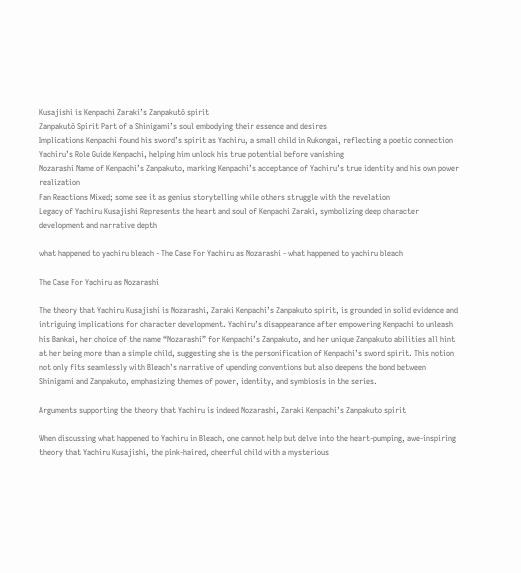Kusajishi is Kenpachi Zaraki’s Zanpakutō spirit
Zanpakutō Spirit Part of a Shinigami’s soul embodying their essence and desires
Implications Kenpachi found his sword’s spirit as Yachiru, a small child in Rukongai, reflecting a poetic connection
Yachiru’s Role Guide Kenpachi, helping him unlock his true potential before vanishing
Nozarashi Name of Kenpachi’s Zanpakuto, marking Kenpachi’s acceptance of Yachiru’s true identity and his own power realization
Fan Reactions Mixed; some see it as genius storytelling while others struggle with the revelation
Legacy of Yachiru Kusajishi Represents the heart and soul of Kenpachi Zaraki, symbolizing deep character development and narrative depth

what happened to yachiru bleach - The Case For Yachiru as Nozarashi - what happened to yachiru bleach

The Case For Yachiru as Nozarashi

The theory that Yachiru Kusajishi is Nozarashi, Zaraki Kenpachi’s Zanpakuto spirit, is grounded in solid evidence and intriguing implications for character development. Yachiru’s disappearance after empowering Kenpachi to unleash his Bankai, her choice of the name “Nozarashi” for Kenpachi’s Zanpakuto, and her unique Zanpakuto abilities all hint at her being more than a simple child, suggesting she is the personification of Kenpachi’s sword spirit. This notion not only fits seamlessly with Bleach’s narrative of upending conventions but also deepens the bond between Shinigami and Zanpakuto, emphasizing themes of power, identity, and symbiosis in the series.

Arguments supporting the theory that Yachiru is indeed Nozarashi, Zaraki Kenpachi’s Zanpakuto spirit

When discussing what happened to Yachiru in Bleach, one cannot help but delve into the heart-pumping, awe-inspiring theory that Yachiru Kusajishi, the pink-haired, cheerful child with a mysterious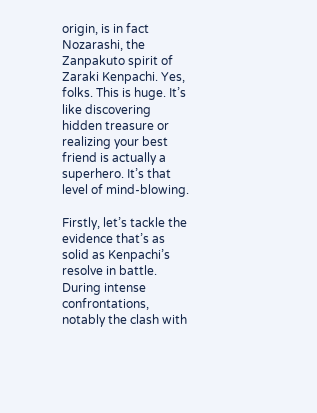origin, is in fact Nozarashi, the Zanpakuto spirit of Zaraki Kenpachi. Yes, folks. This is huge. It’s like discovering hidden treasure or realizing your best friend is actually a superhero. It’s that level of mind-blowing.

Firstly, let’s tackle the evidence that’s as solid as Kenpachi’s resolve in battle. During intense confrontations, notably the clash with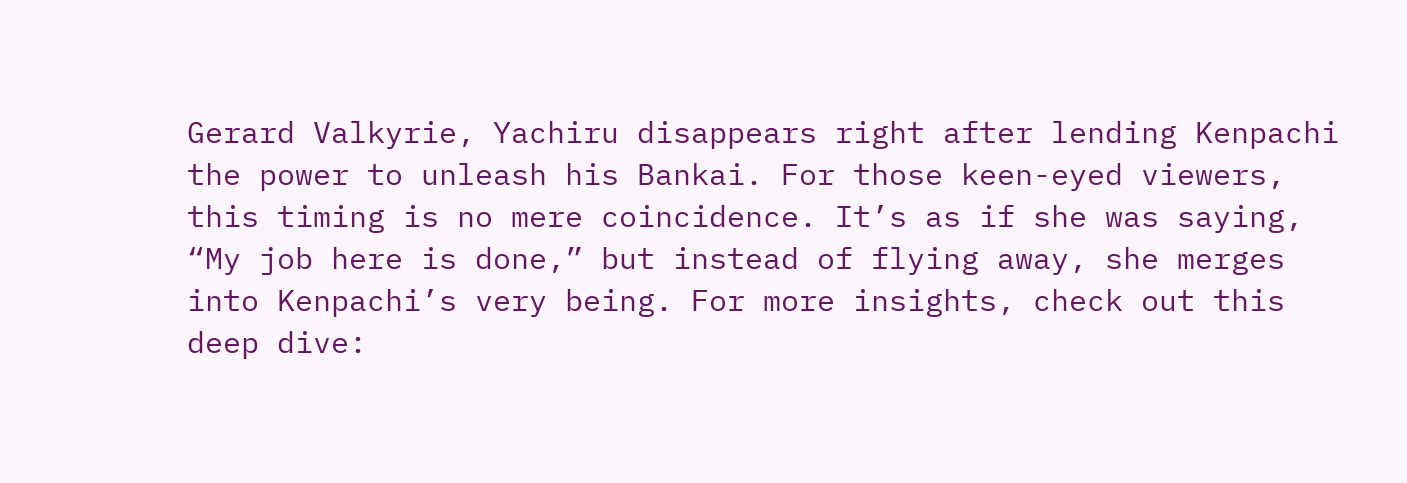Gerard Valkyrie, Yachiru disappears right after lending Kenpachi the power to unleash his Bankai. For those keen-eyed viewers, this timing is no mere coincidence. It’s as if she was saying, “My job here is done,” but instead of flying away, she merges into Kenpachi’s very being. For more insights, check out this deep dive: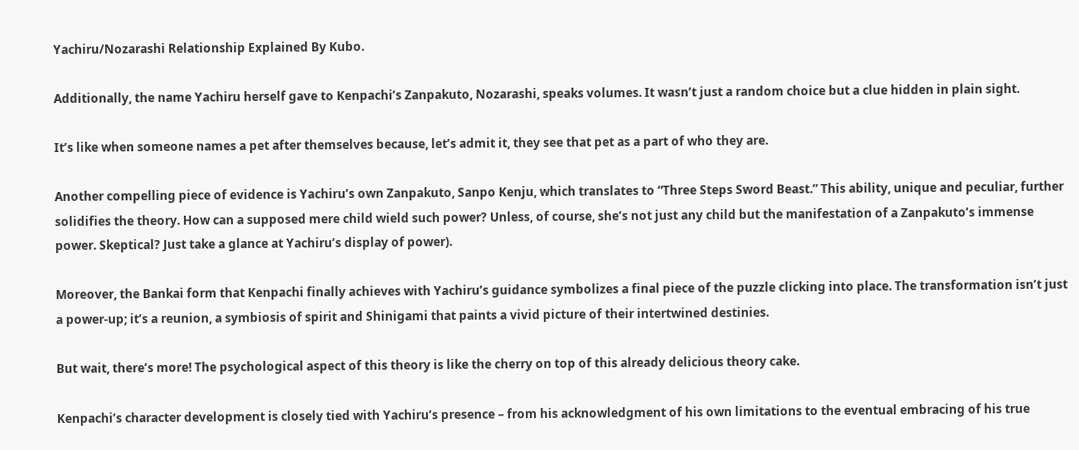Yachiru/Nozarashi Relationship Explained By Kubo.

Additionally, the name Yachiru herself gave to Kenpachi’s Zanpakuto, Nozarashi, speaks volumes. It wasn’t just a random choice but a clue hidden in plain sight.

It’s like when someone names a pet after themselves because, let’s admit it, they see that pet as a part of who they are.

Another compelling piece of evidence is Yachiru’s own Zanpakuto, Sanpo Kenju, which translates to “Three Steps Sword Beast.” This ability, unique and peculiar, further solidifies the theory. How can a supposed mere child wield such power? Unless, of course, she’s not just any child but the manifestation of a Zanpakuto’s immense power. Skeptical? Just take a glance at Yachiru’s display of power).

Moreover, the Bankai form that Kenpachi finally achieves with Yachiru’s guidance symbolizes a final piece of the puzzle clicking into place. The transformation isn’t just a power-up; it’s a reunion, a symbiosis of spirit and Shinigami that paints a vivid picture of their intertwined destinies.

But wait, there’s more! The psychological aspect of this theory is like the cherry on top of this already delicious theory cake.

Kenpachi’s character development is closely tied with Yachiru’s presence – from his acknowledgment of his own limitations to the eventual embracing of his true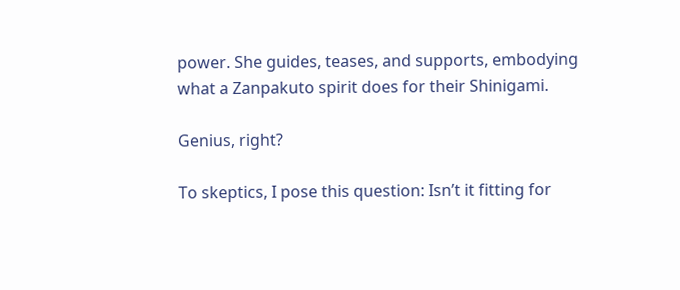power. She guides, teases, and supports, embodying what a Zanpakuto spirit does for their Shinigami.

Genius, right?

To skeptics, I pose this question: Isn’t it fitting for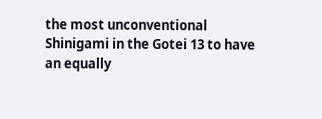the most unconventional Shinigami in the Gotei 13 to have an equally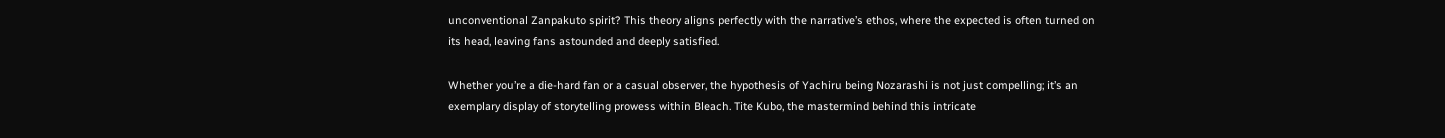unconventional Zanpakuto spirit? This theory aligns perfectly with the narrative’s ethos, where the expected is often turned on its head, leaving fans astounded and deeply satisfied.

Whether you’re a die-hard fan or a casual observer, the hypothesis of Yachiru being Nozarashi is not just compelling; it’s an exemplary display of storytelling prowess within Bleach. Tite Kubo, the mastermind behind this intricate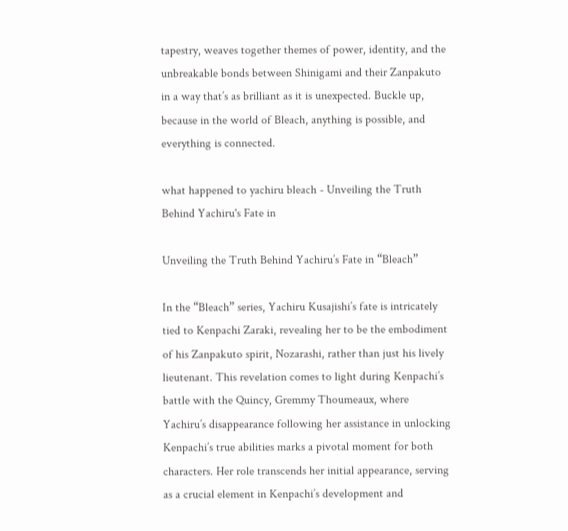tapestry, weaves together themes of power, identity, and the unbreakable bonds between Shinigami and their Zanpakuto in a way that’s as brilliant as it is unexpected. Buckle up, because in the world of Bleach, anything is possible, and everything is connected.

what happened to yachiru bleach - Unveiling the Truth Behind Yachiru's Fate in

Unveiling the Truth Behind Yachiru’s Fate in “Bleach”

In the “Bleach” series, Yachiru Kusajishi’s fate is intricately tied to Kenpachi Zaraki, revealing her to be the embodiment of his Zanpakuto spirit, Nozarashi, rather than just his lively lieutenant. This revelation comes to light during Kenpachi’s battle with the Quincy, Gremmy Thoumeaux, where Yachiru’s disappearance following her assistance in unlocking Kenpachi’s true abilities marks a pivotal moment for both characters. Her role transcends her initial appearance, serving as a crucial element in Kenpachi’s development and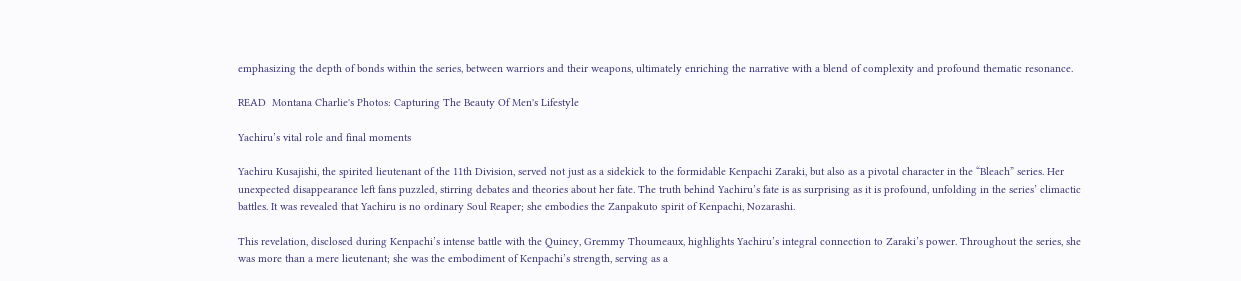emphasizing the depth of bonds within the series, between warriors and their weapons, ultimately enriching the narrative with a blend of complexity and profound thematic resonance.

READ  Montana Charlie's Photos: Capturing The Beauty Of Men's Lifestyle

Yachiru’s vital role and final moments

Yachiru Kusajishi, the spirited lieutenant of the 11th Division, served not just as a sidekick to the formidable Kenpachi Zaraki, but also as a pivotal character in the “Bleach” series. Her unexpected disappearance left fans puzzled, stirring debates and theories about her fate. The truth behind Yachiru’s fate is as surprising as it is profound, unfolding in the series’ climactic battles. It was revealed that Yachiru is no ordinary Soul Reaper; she embodies the Zanpakuto spirit of Kenpachi, Nozarashi.

This revelation, disclosed during Kenpachi’s intense battle with the Quincy, Gremmy Thoumeaux, highlights Yachiru’s integral connection to Zaraki’s power. Throughout the series, she was more than a mere lieutenant; she was the embodiment of Kenpachi’s strength, serving as a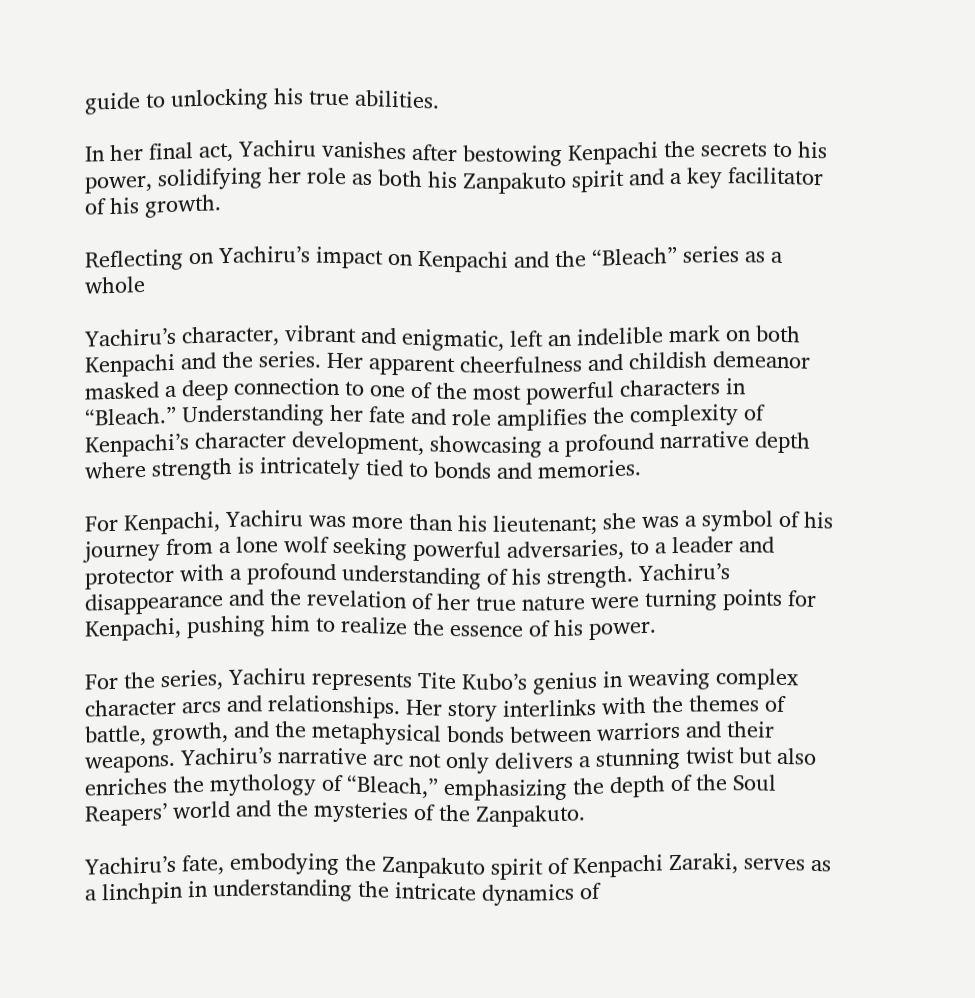guide to unlocking his true abilities.

In her final act, Yachiru vanishes after bestowing Kenpachi the secrets to his power, solidifying her role as both his Zanpakuto spirit and a key facilitator of his growth.

Reflecting on Yachiru’s impact on Kenpachi and the “Bleach” series as a whole

Yachiru’s character, vibrant and enigmatic, left an indelible mark on both Kenpachi and the series. Her apparent cheerfulness and childish demeanor masked a deep connection to one of the most powerful characters in “Bleach.” Understanding her fate and role amplifies the complexity of Kenpachi’s character development, showcasing a profound narrative depth where strength is intricately tied to bonds and memories.

For Kenpachi, Yachiru was more than his lieutenant; she was a symbol of his journey from a lone wolf seeking powerful adversaries, to a leader and protector with a profound understanding of his strength. Yachiru’s disappearance and the revelation of her true nature were turning points for Kenpachi, pushing him to realize the essence of his power.

For the series, Yachiru represents Tite Kubo’s genius in weaving complex character arcs and relationships. Her story interlinks with the themes of battle, growth, and the metaphysical bonds between warriors and their weapons. Yachiru’s narrative arc not only delivers a stunning twist but also enriches the mythology of “Bleach,” emphasizing the depth of the Soul Reapers’ world and the mysteries of the Zanpakuto.

Yachiru’s fate, embodying the Zanpakuto spirit of Kenpachi Zaraki, serves as a linchpin in understanding the intricate dynamics of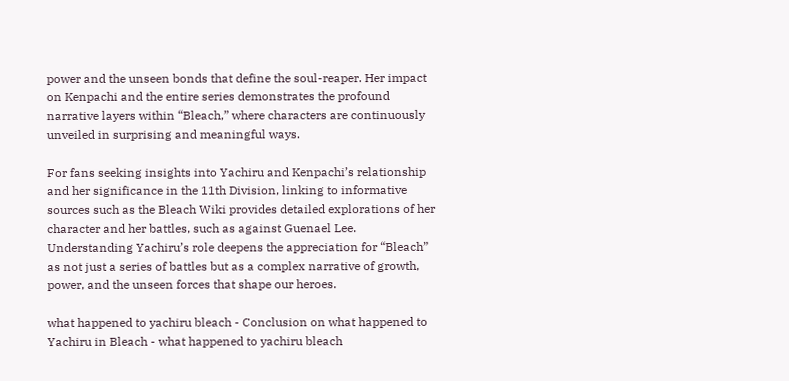power and the unseen bonds that define the soul-reaper. Her impact on Kenpachi and the entire series demonstrates the profound narrative layers within “Bleach,” where characters are continuously unveiled in surprising and meaningful ways.

For fans seeking insights into Yachiru and Kenpachi’s relationship and her significance in the 11th Division, linking to informative sources such as the Bleach Wiki provides detailed explorations of her character and her battles, such as against Guenael Lee. Understanding Yachiru’s role deepens the appreciation for “Bleach” as not just a series of battles but as a complex narrative of growth, power, and the unseen forces that shape our heroes.

what happened to yachiru bleach - Conclusion on what happened to Yachiru in Bleach - what happened to yachiru bleach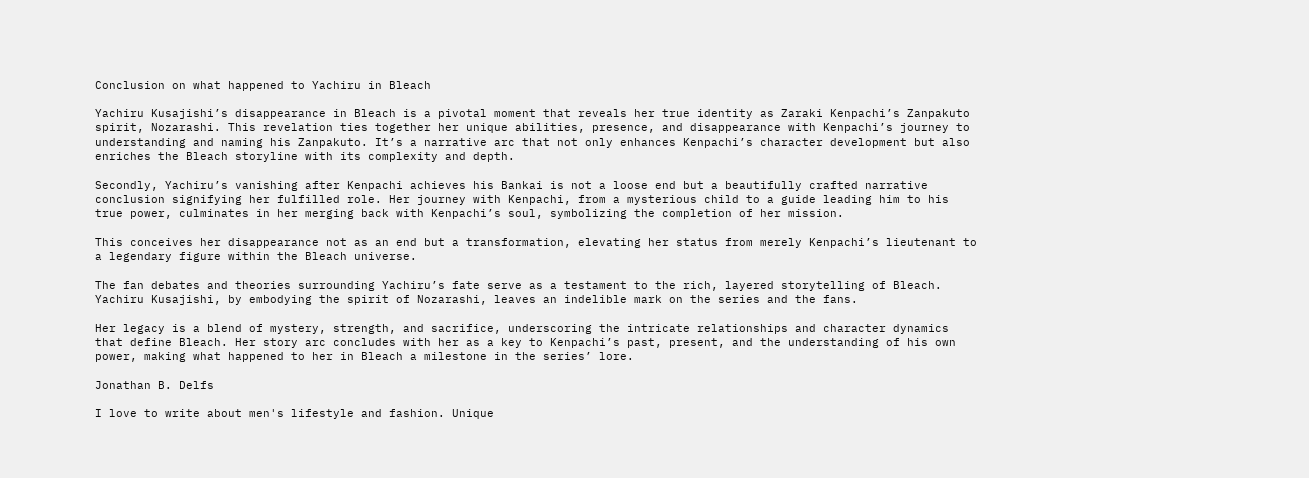Conclusion on what happened to Yachiru in Bleach

Yachiru Kusajishi’s disappearance in Bleach is a pivotal moment that reveals her true identity as Zaraki Kenpachi’s Zanpakuto spirit, Nozarashi. This revelation ties together her unique abilities, presence, and disappearance with Kenpachi’s journey to understanding and naming his Zanpakuto. It’s a narrative arc that not only enhances Kenpachi’s character development but also enriches the Bleach storyline with its complexity and depth.

Secondly, Yachiru’s vanishing after Kenpachi achieves his Bankai is not a loose end but a beautifully crafted narrative conclusion signifying her fulfilled role. Her journey with Kenpachi, from a mysterious child to a guide leading him to his true power, culminates in her merging back with Kenpachi’s soul, symbolizing the completion of her mission.

This conceives her disappearance not as an end but a transformation, elevating her status from merely Kenpachi’s lieutenant to a legendary figure within the Bleach universe.

The fan debates and theories surrounding Yachiru’s fate serve as a testament to the rich, layered storytelling of Bleach. Yachiru Kusajishi, by embodying the spirit of Nozarashi, leaves an indelible mark on the series and the fans.

Her legacy is a blend of mystery, strength, and sacrifice, underscoring the intricate relationships and character dynamics that define Bleach. Her story arc concludes with her as a key to Kenpachi’s past, present, and the understanding of his own power, making what happened to her in Bleach a milestone in the series’ lore.

Jonathan B. Delfs

I love to write about men's lifestyle and fashion. Unique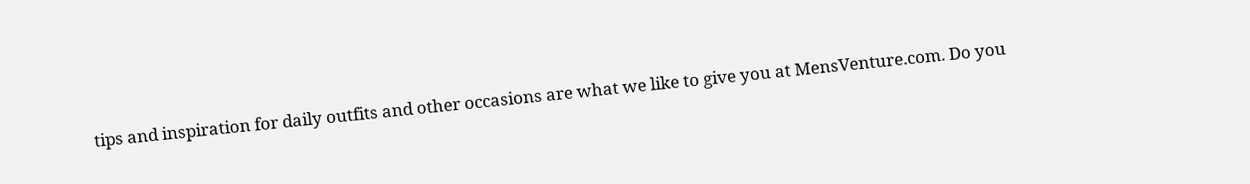tips and inspiration for daily outfits and other occasions are what we like to give you at MensVenture.com. Do you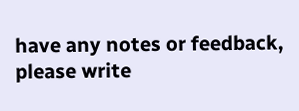have any notes or feedback, please write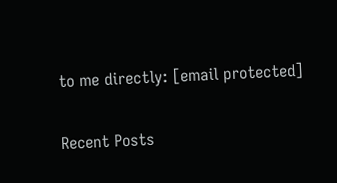to me directly: [email protected]

Recent Posts